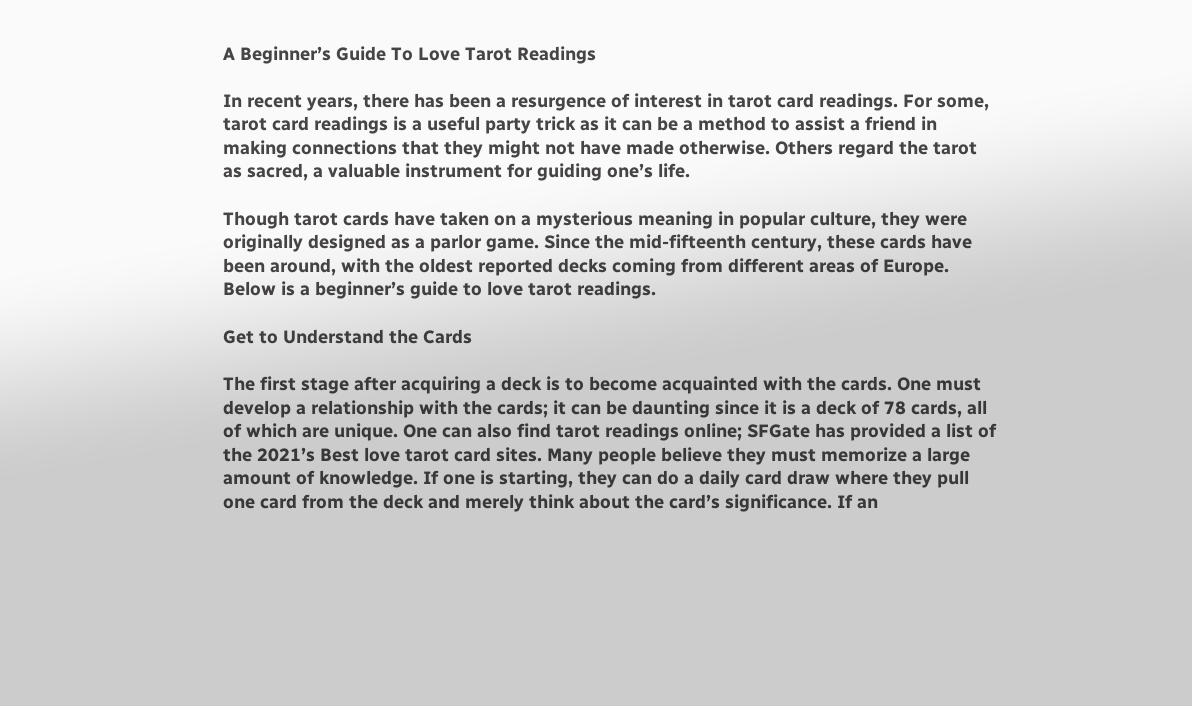A Beginner’s Guide To Love Tarot Readings

In recent years, there has been a resurgence of interest in tarot card readings. For some, tarot card readings is a useful party trick as it can be a method to assist a friend in making connections that they might not have made otherwise. Others regard the tarot as sacred, a valuable instrument for guiding one’s life.

Though tarot cards have taken on a mysterious meaning in popular culture, they were originally designed as a parlor game. Since the mid-fifteenth century, these cards have been around, with the oldest reported decks coming from different areas of Europe. Below is a beginner’s guide to love tarot readings.

Get to Understand the Cards

The first stage after acquiring a deck is to become acquainted with the cards. One must develop a relationship with the cards; it can be daunting since it is a deck of 78 cards, all of which are unique. One can also find tarot readings online; SFGate has provided a list of the 2021’s Best love tarot card sites. Many people believe they must memorize a large amount of knowledge. If one is starting, they can do a daily card draw where they pull one card from the deck and merely think about the card’s significance. If an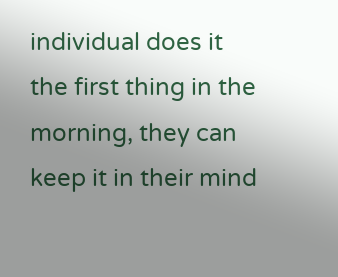individual does it the first thing in the morning, they can keep it in their mind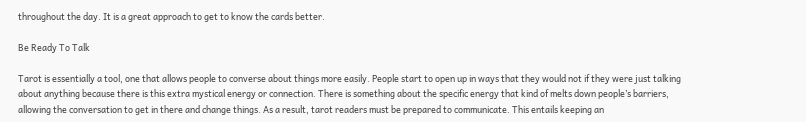throughout the day. It is a great approach to get to know the cards better.

Be Ready To Talk

Tarot is essentially a tool, one that allows people to converse about things more easily. People start to open up in ways that they would not if they were just talking about anything because there is this extra mystical energy or connection. There is something about the specific energy that kind of melts down people’s barriers, allowing the conversation to get in there and change things. As a result, tarot readers must be prepared to communicate. This entails keeping an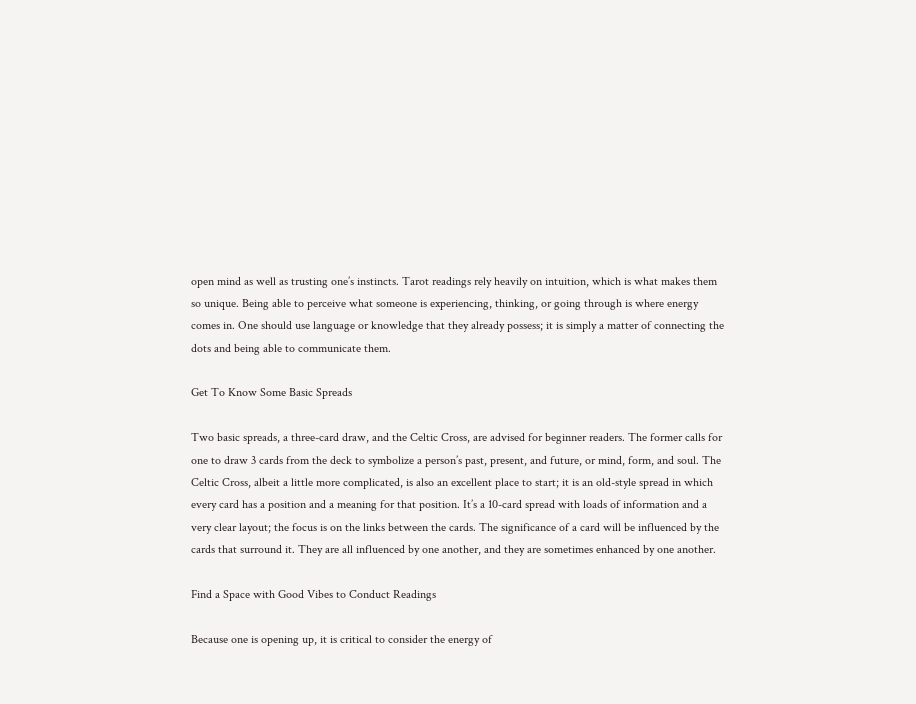open mind as well as trusting one’s instincts. Tarot readings rely heavily on intuition, which is what makes them so unique. Being able to perceive what someone is experiencing, thinking, or going through is where energy comes in. One should use language or knowledge that they already possess; it is simply a matter of connecting the dots and being able to communicate them.

Get To Know Some Basic Spreads

Two basic spreads, a three-card draw, and the Celtic Cross, are advised for beginner readers. The former calls for one to draw 3 cards from the deck to symbolize a person’s past, present, and future, or mind, form, and soul. The Celtic Cross, albeit a little more complicated, is also an excellent place to start; it is an old-style spread in which every card has a position and a meaning for that position. It’s a 10-card spread with loads of information and a very clear layout; the focus is on the links between the cards. The significance of a card will be influenced by the cards that surround it. They are all influenced by one another, and they are sometimes enhanced by one another.

Find a Space with Good Vibes to Conduct Readings

Because one is opening up, it is critical to consider the energy of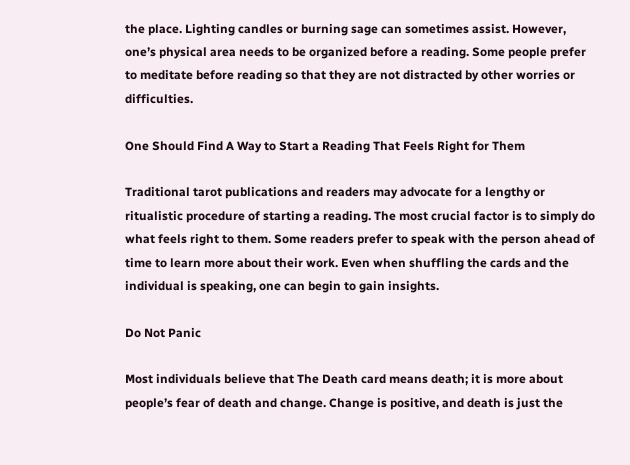the place. Lighting candles or burning sage can sometimes assist. However, one’s physical area needs to be organized before a reading. Some people prefer to meditate before reading so that they are not distracted by other worries or difficulties.

One Should Find A Way to Start a Reading That Feels Right for Them

Traditional tarot publications and readers may advocate for a lengthy or ritualistic procedure of starting a reading. The most crucial factor is to simply do what feels right to them. Some readers prefer to speak with the person ahead of time to learn more about their work. Even when shuffling the cards and the individual is speaking, one can begin to gain insights.

Do Not Panic

Most individuals believe that The Death card means death; it is more about people’s fear of death and change. Change is positive, and death is just the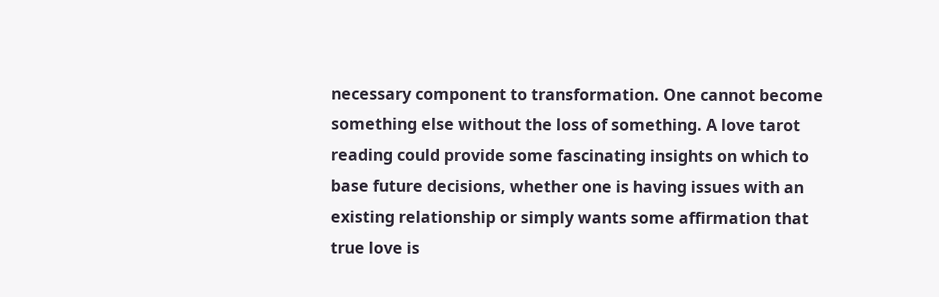necessary component to transformation. One cannot become something else without the loss of something. A love tarot reading could provide some fascinating insights on which to base future decisions, whether one is having issues with an existing relationship or simply wants some affirmation that true love is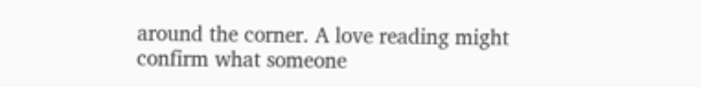around the corner. A love reading might confirm what someone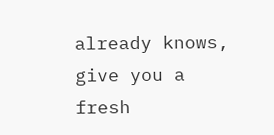already knows, give you a fresh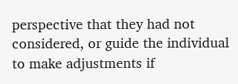perspective that they had not considered, or guide the individual to make adjustments if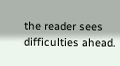the reader sees difficulties ahead.